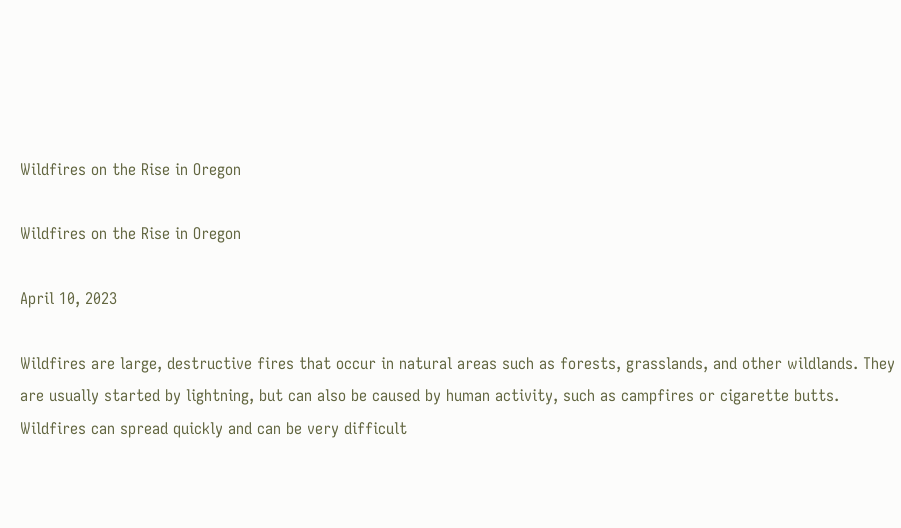Wildfires on the Rise in Oregon

Wildfires on the Rise in Oregon

April 10, 2023

Wildfires are large, destructive fires that occur in natural areas such as forests, grasslands, and other wildlands. They are usually started by lightning, but can also be caused by human activity, such as campfires or cigarette butts. Wildfires can spread quickly and can be very difficult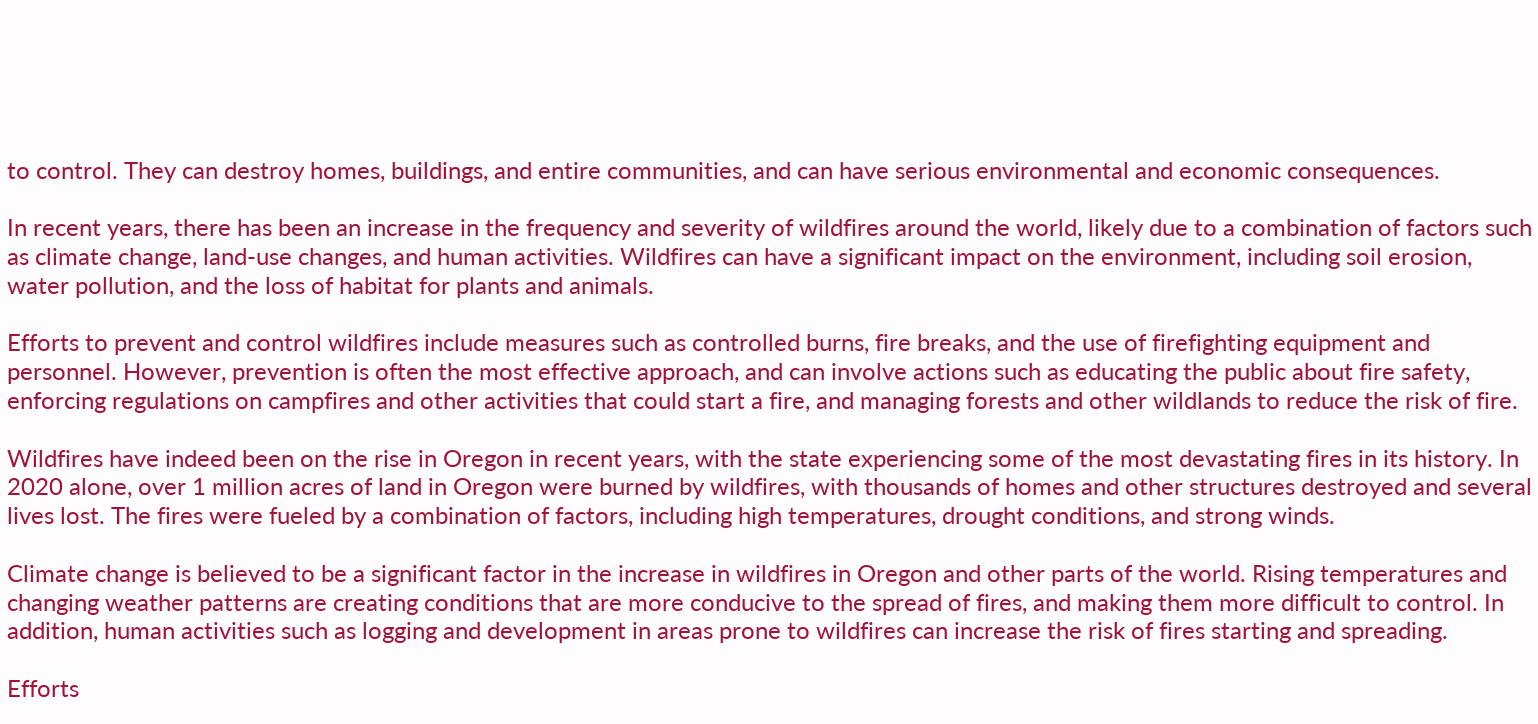to control. They can destroy homes, buildings, and entire communities, and can have serious environmental and economic consequences.

In recent years, there has been an increase in the frequency and severity of wildfires around the world, likely due to a combination of factors such as climate change, land-use changes, and human activities. Wildfires can have a significant impact on the environment, including soil erosion, water pollution, and the loss of habitat for plants and animals.

Efforts to prevent and control wildfires include measures such as controlled burns, fire breaks, and the use of firefighting equipment and personnel. However, prevention is often the most effective approach, and can involve actions such as educating the public about fire safety, enforcing regulations on campfires and other activities that could start a fire, and managing forests and other wildlands to reduce the risk of fire.

Wildfires have indeed been on the rise in Oregon in recent years, with the state experiencing some of the most devastating fires in its history. In 2020 alone, over 1 million acres of land in Oregon were burned by wildfires, with thousands of homes and other structures destroyed and several lives lost. The fires were fueled by a combination of factors, including high temperatures, drought conditions, and strong winds.

Climate change is believed to be a significant factor in the increase in wildfires in Oregon and other parts of the world. Rising temperatures and changing weather patterns are creating conditions that are more conducive to the spread of fires, and making them more difficult to control. In addition, human activities such as logging and development in areas prone to wildfires can increase the risk of fires starting and spreading.

Efforts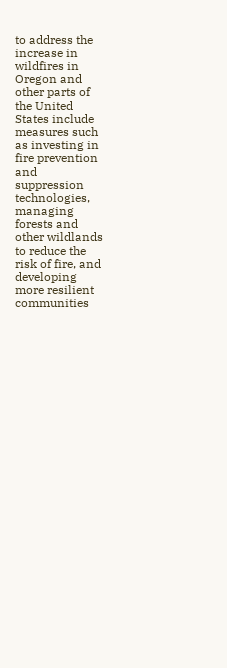to address the increase in wildfires in Oregon and other parts of the United States include measures such as investing in fire prevention and suppression technologies, managing forests and other wildlands to reduce the risk of fire, and developing more resilient communities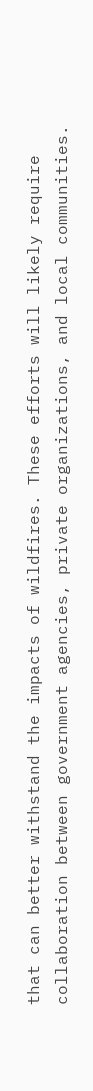that can better withstand the impacts of wildfires. These efforts will likely require collaboration between government agencies, private organizations, and local communities.